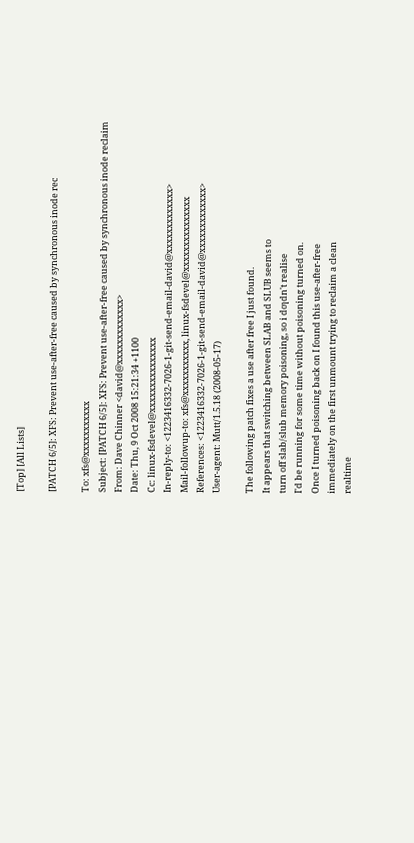[Top] [All Lists]

[PATCH 6/5]: XFS: Prevent use-after-free caused by synchronous inode rec

To: xfs@xxxxxxxxxxx
Subject: [PATCH 6/5]: XFS: Prevent use-after-free caused by synchronous inode reclaim
From: Dave Chinner <david@xxxxxxxxxxxxx>
Date: Thu, 9 Oct 2008 15:21:34 +1100
Cc: linux-fsdevel@xxxxxxxxxxxxxxx
In-reply-to: <1223416332-7026-1-git-send-email-david@xxxxxxxxxxxxx>
Mail-followup-to: xfs@xxxxxxxxxxx, linux-fsdevel@xxxxxxxxxxxxxxx
References: <1223416332-7026-1-git-send-email-david@xxxxxxxxxxxxx>
User-agent: Mutt/1.5.18 (2008-05-17)

The following patch fixes a use after free I just found.
It appears that switching between SLAB and SLUB seems to
turn off slab/slub memory poisoning, so i dƣdn't realise
I'd be running for some time without poisoning turned on.
Once I turned poisoning back on I found this use-after-free
immediately on the first unmount trying to reclaim a clean
realtime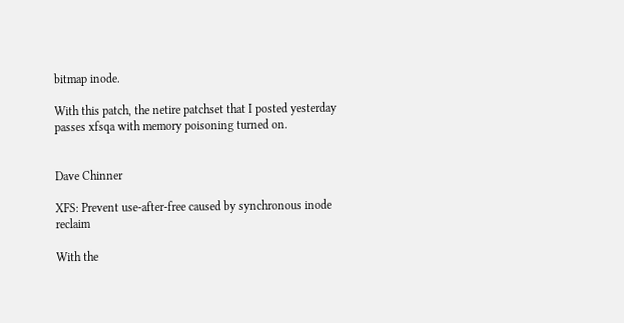bitmap inode.

With this patch, the netire patchset that I posted yesterday
passes xfsqa with memory poisoning turned on.


Dave Chinner

XFS: Prevent use-after-free caused by synchronous inode reclaim

With the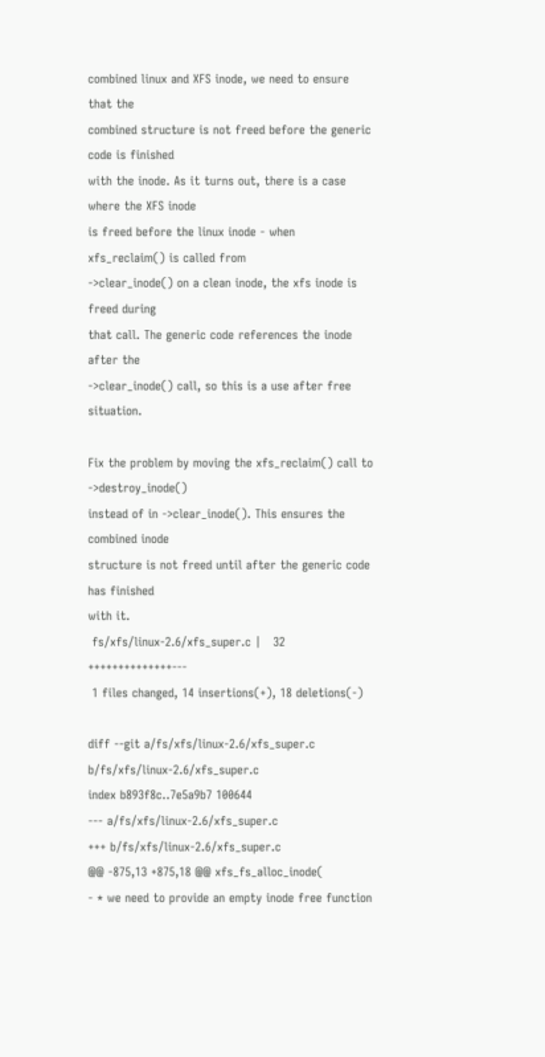combined linux and XFS inode, we need to ensure that the
combined structure is not freed before the generic code is finished
with the inode. As it turns out, there is a case where the XFS inode
is freed before the linux inode - when xfs_reclaim() is called from
->clear_inode() on a clean inode, the xfs inode is freed during
that call. The generic code references the inode after the
->clear_inode() call, so this is a use after free situation.

Fix the problem by moving the xfs_reclaim() call to ->destroy_inode()
instead of in ->clear_inode(). This ensures the combined inode
structure is not freed until after the generic code has finished
with it.
 fs/xfs/linux-2.6/xfs_super.c |   32 ++++++++++++++---
 1 files changed, 14 insertions(+), 18 deletions(-)

diff --git a/fs/xfs/linux-2.6/xfs_super.c b/fs/xfs/linux-2.6/xfs_super.c
index b893f8c..7e5a9b7 100644
--- a/fs/xfs/linux-2.6/xfs_super.c
+++ b/fs/xfs/linux-2.6/xfs_super.c
@@ -875,13 +875,18 @@ xfs_fs_alloc_inode(
- * we need to provide an empty inode free function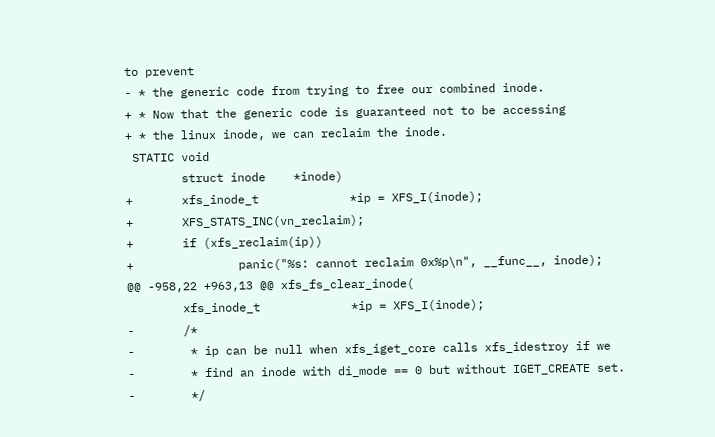to prevent
- * the generic code from trying to free our combined inode.
+ * Now that the generic code is guaranteed not to be accessing
+ * the linux inode, we can reclaim the inode.
 STATIC void
        struct inode    *inode)
+       xfs_inode_t             *ip = XFS_I(inode);
+       XFS_STATS_INC(vn_reclaim);
+       if (xfs_reclaim(ip))
+               panic("%s: cannot reclaim 0x%p\n", __func__, inode);
@@ -958,22 +963,13 @@ xfs_fs_clear_inode(
        xfs_inode_t             *ip = XFS_I(inode);
-       /*
-        * ip can be null when xfs_iget_core calls xfs_idestroy if we
-        * find an inode with di_mode == 0 but without IGET_CREATE set.
-        */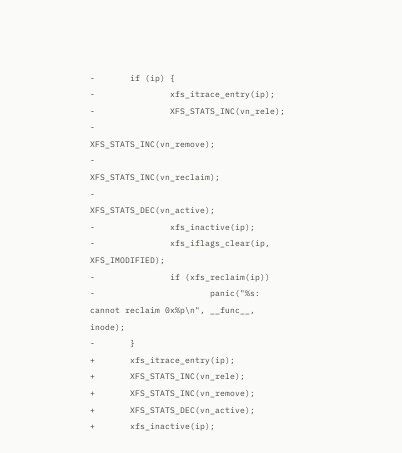-       if (ip) {
-               xfs_itrace_entry(ip);
-               XFS_STATS_INC(vn_rele);
-               XFS_STATS_INC(vn_remove);
-               XFS_STATS_INC(vn_reclaim);
-               XFS_STATS_DEC(vn_active);
-               xfs_inactive(ip);
-               xfs_iflags_clear(ip, XFS_IMODIFIED);
-               if (xfs_reclaim(ip))
-                       panic("%s: cannot reclaim 0x%p\n", __func__, inode);
-       }
+       xfs_itrace_entry(ip);
+       XFS_STATS_INC(vn_rele);
+       XFS_STATS_INC(vn_remove);
+       XFS_STATS_DEC(vn_active);
+       xfs_inactive(ip);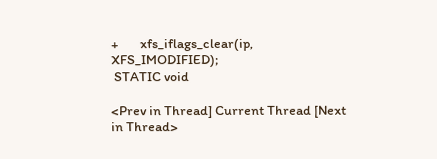+       xfs_iflags_clear(ip, XFS_IMODIFIED);
 STATIC void

<Prev in Thread] Current Thread [Next in Thread>